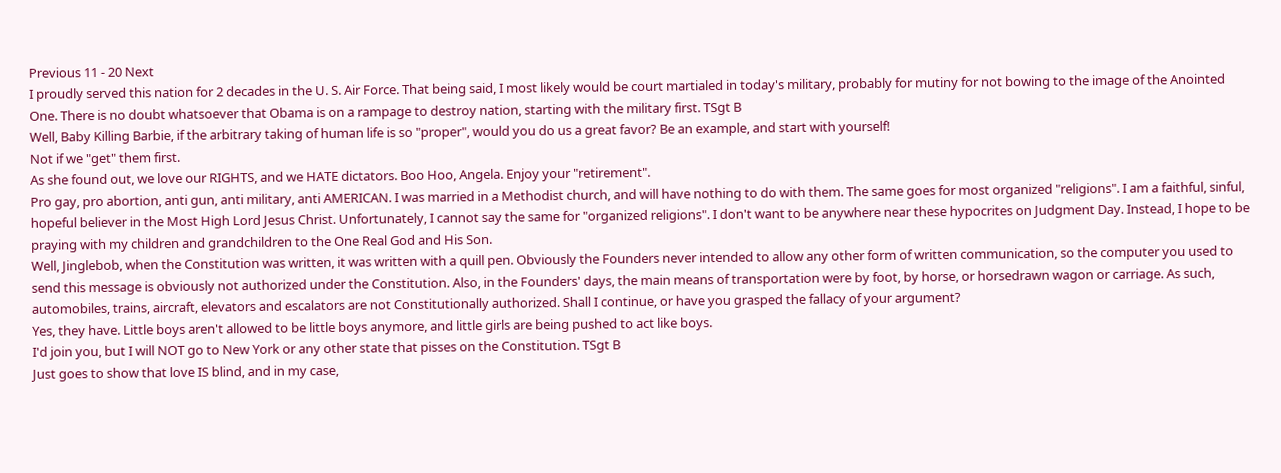Previous 11 - 20 Next
I proudly served this nation for 2 decades in the U. S. Air Force. That being said, I most likely would be court martialed in today's military, probably for mutiny for not bowing to the image of the Anointed One. There is no doubt whatsoever that Obama is on a rampage to destroy nation, starting with the military first. TSgt B
Well, Baby Killing Barbie, if the arbitrary taking of human life is so "proper", would you do us a great favor? Be an example, and start with yourself!
Not if we "get" them first.
As she found out, we love our RIGHTS, and we HATE dictators. Boo Hoo, Angela. Enjoy your "retirement".
Pro gay, pro abortion, anti gun, anti military, anti AMERICAN. I was married in a Methodist church, and will have nothing to do with them. The same goes for most organized "religions". I am a faithful, sinful, hopeful believer in the Most High Lord Jesus Christ. Unfortunately, I cannot say the same for "organized religions". I don't want to be anywhere near these hypocrites on Judgment Day. Instead, I hope to be praying with my children and grandchildren to the One Real God and His Son.
Well, Jinglebob, when the Constitution was written, it was written with a quill pen. Obviously the Founders never intended to allow any other form of written communication, so the computer you used to send this message is obviously not authorized under the Constitution. Also, in the Founders' days, the main means of transportation were by foot, by horse, or horsedrawn wagon or carriage. As such, automobiles, trains, aircraft, elevators and escalators are not Constitutionally authorized. Shall I continue, or have you grasped the fallacy of your argument?
Yes, they have. Little boys aren't allowed to be little boys anymore, and little girls are being pushed to act like boys.
I'd join you, but I will NOT go to New York or any other state that pisses on the Constitution. TSgt B
Just goes to show that love IS blind, and in my case,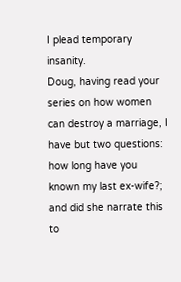I plead temporary insanity.
Doug, having read your series on how women can destroy a marriage, I have but two questions: how long have you known my last ex-wife?; and did she narrate this to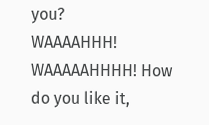you?
WAAAAHHH! WAAAAAHHHH! How do you like it,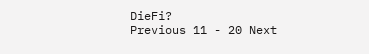DieFi?
Previous 11 - 20 Next